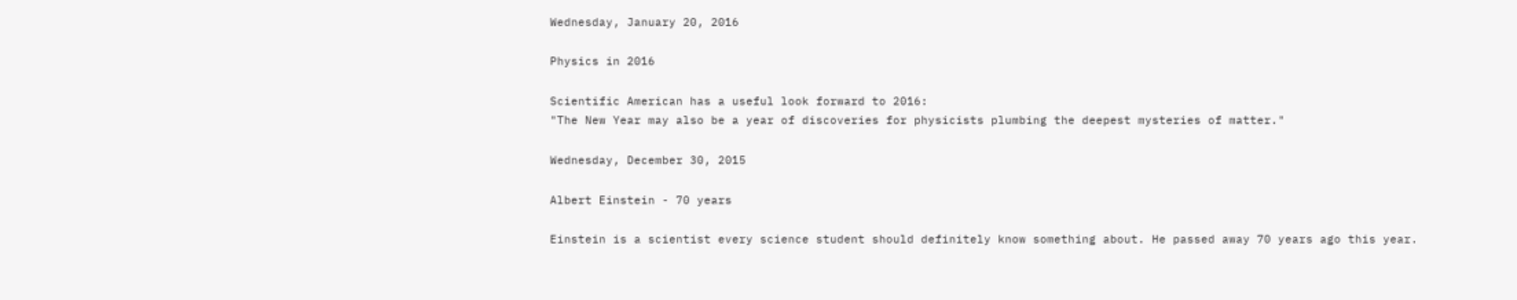Wednesday, January 20, 2016

Physics in 2016

Scientific American has a useful look forward to 2016:
"The New Year may also be a year of discoveries for physicists plumbing the deepest mysteries of matter."

Wednesday, December 30, 2015

Albert Einstein - 70 years

Einstein is a scientist every science student should definitely know something about. He passed away 70 years ago this year.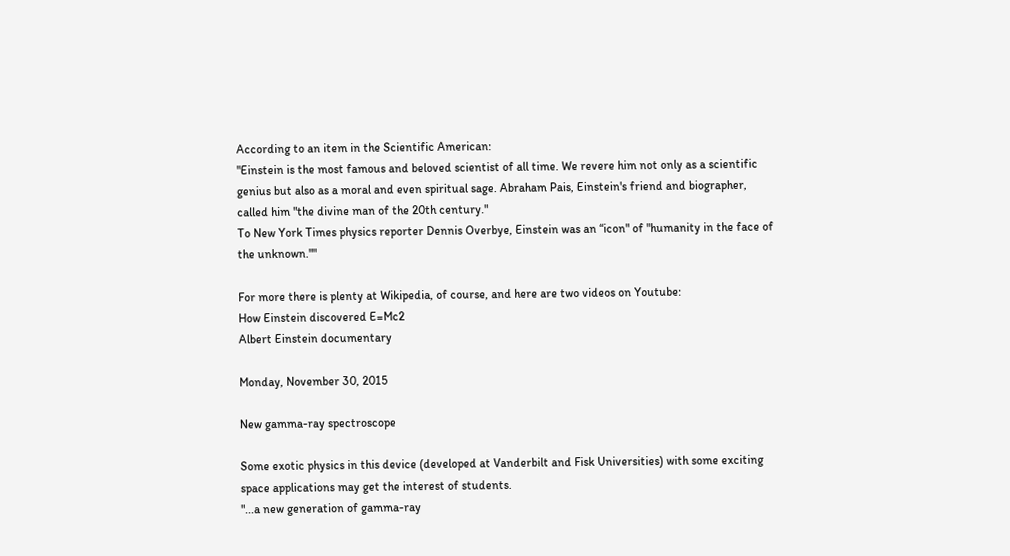According to an item in the Scientific American:
"Einstein is the most famous and beloved scientist of all time. We revere him not only as a scientific genius but also as a moral and even spiritual sage. Abraham Pais, Einstein's friend and biographer, called him "the divine man of the 20th century."
To New York Times physics reporter Dennis Overbye, Einstein was an “icon" of "humanity in the face of the unknown.""

For more there is plenty at Wikipedia, of course, and here are two videos on Youtube:
How Einstein discovered E=Mc2
Albert Einstein documentary

Monday, November 30, 2015

New gamma-ray spectroscope

Some exotic physics in this device (developed at Vanderbilt and Fisk Universities) with some exciting space applications may get the interest of students.
"...a new generation of gamma-ray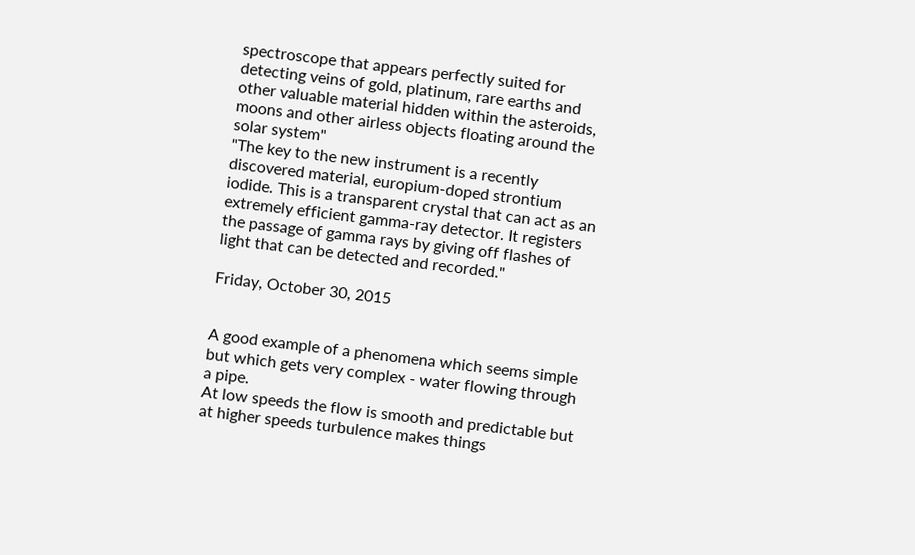spectroscope that appears perfectly suited for detecting veins of gold, platinum, rare earths and other valuable material hidden within the asteroids, moons and other airless objects floating around the solar system"
"The key to the new instrument is a recently discovered material, europium-doped strontium iodide. This is a transparent crystal that can act as an extremely efficient gamma-ray detector. It registers the passage of gamma rays by giving off flashes of light that can be detected and recorded."

Friday, October 30, 2015


A good example of a phenomena which seems simple but which gets very complex - water flowing through a pipe.
At low speeds the flow is smooth and predictable but at higher speeds turbulence makes things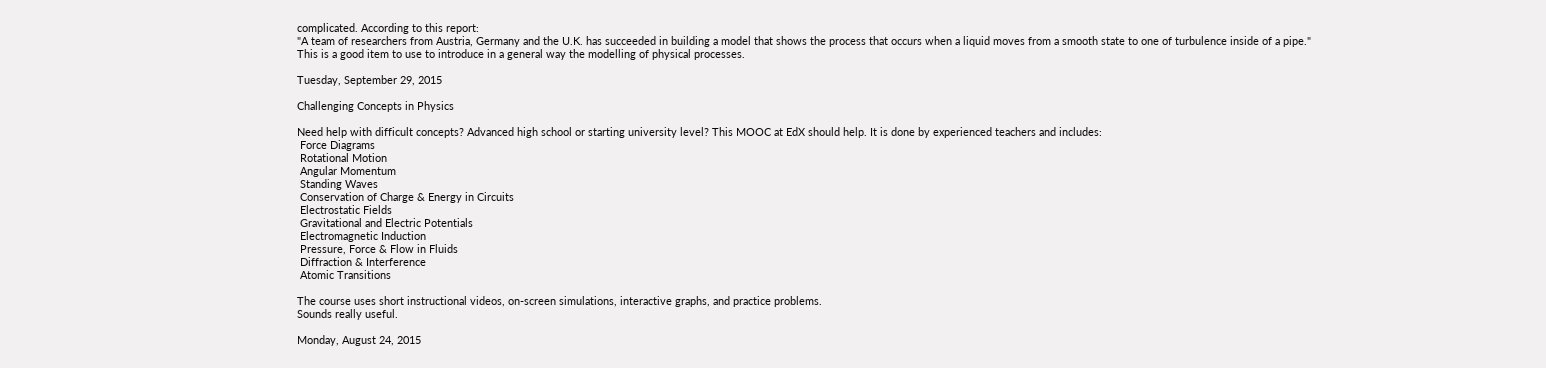complicated. According to this report:
"A team of researchers from Austria, Germany and the U.K. has succeeded in building a model that shows the process that occurs when a liquid moves from a smooth state to one of turbulence inside of a pipe."
This is a good item to use to introduce in a general way the modelling of physical processes.

Tuesday, September 29, 2015

Challenging Concepts in Physics

Need help with difficult concepts? Advanced high school or starting university level? This MOOC at EdX should help. It is done by experienced teachers and includes:
 Force Diagrams
 Rotational Motion
 Angular Momentum
 Standing Waves
 Conservation of Charge & Energy in Circuits
 Electrostatic Fields
 Gravitational and Electric Potentials
 Electromagnetic Induction
 Pressure, Force & Flow in Fluids
 Diffraction & Interference
 Atomic Transitions

The course uses short instructional videos, on-screen simulations, interactive graphs, and practice problems.
Sounds really useful.

Monday, August 24, 2015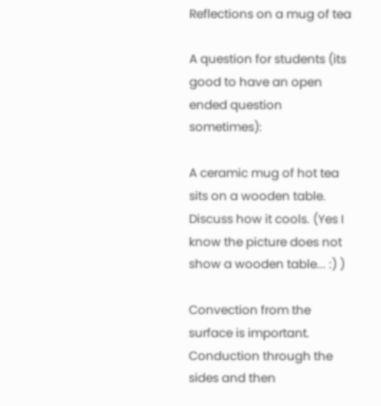Reflections on a mug of tea

A question for students (its good to have an open ended question sometimes):

A ceramic mug of hot tea sits on a wooden table. Discuss how it cools. (Yes I know the picture does not show a wooden table... :) )

Convection from the surface is important.
Conduction through the sides and then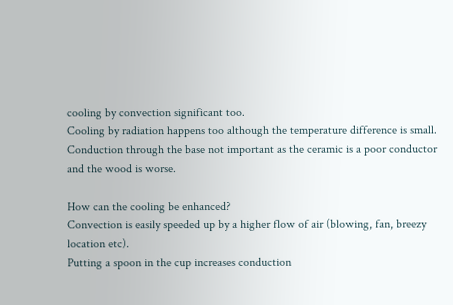cooling by convection significant too.
Cooling by radiation happens too although the temperature difference is small.
Conduction through the base not important as the ceramic is a poor conductor and the wood is worse.

How can the cooling be enhanced?
Convection is easily speeded up by a higher flow of air (blowing, fan, breezy location etc).
Putting a spoon in the cup increases conduction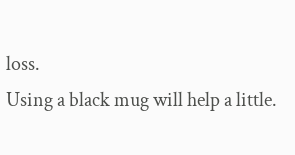loss.
Using a black mug will help a little.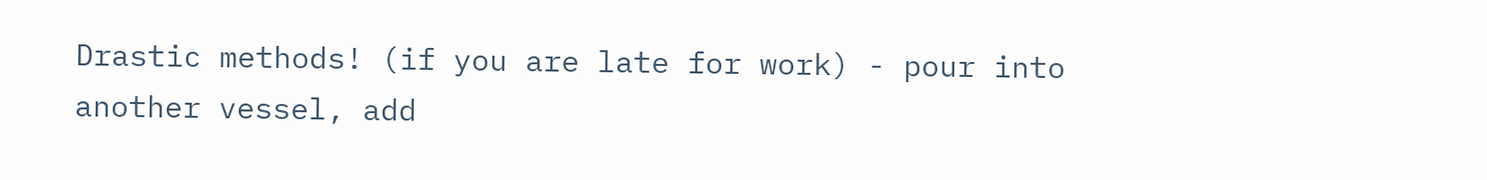Drastic methods! (if you are late for work) - pour into another vessel, add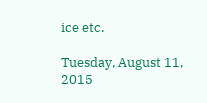ice etc.

Tuesday, August 11, 2015